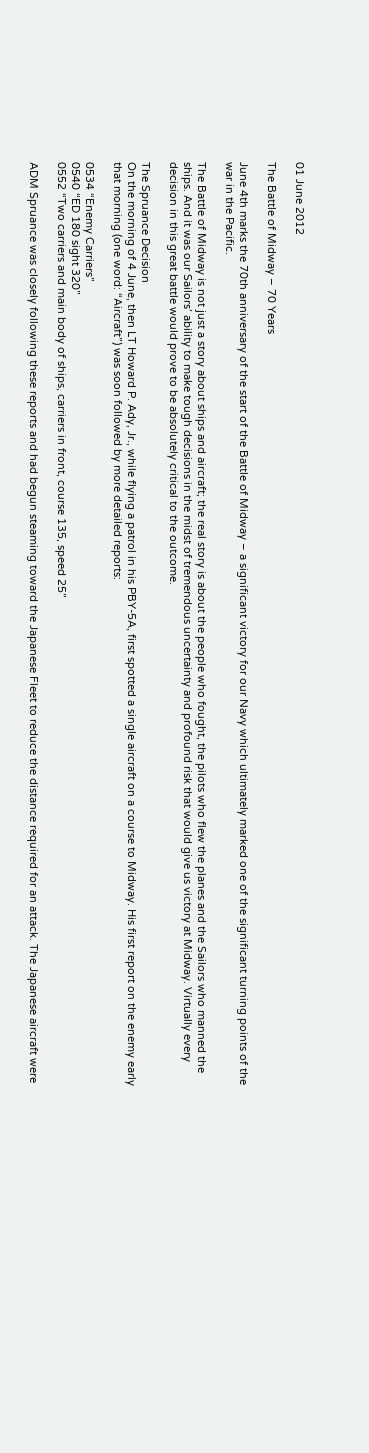01 June 2012

The Battle of Midway – 70 Years

June 4th marks the 70th anniversary of the start of the Battle of Midway – a significant victory for our Navy which ultimately marked one of the significant turning points of the war in the Pacific.

The Battle of Midway is not just a story about ships and aircraft; the real story is about the people who fought, the pilots who flew the planes and the Sailors who manned the ships. And it was our Sailors’ ability to make tough decisions in the midst of tremendous uncertainty and profound risk that would give us victory at Midway. Virtually every decision in this great battle would prove to be absolutely critical to the outcome.

The Spruance Decision
On the morning of 4 June, then LT Howard P. Ady, Jr., while flying a patrol in his PBY-5A, first spotted a single aircraft on a course to Midway. His first report on the enemy early that morning (one word: “Aircraft”) was soon followed by more detailed reports:

0534 “Enemy Carriers”
0540 “ED 180 sight 320”
0552 “Two carriers and main body of ships, carriers in front, course 135, speed 25”

ADM Spruance was closely following these reports and had begun steaming toward the Japanese Fleet to reduce the distance required for an attack. The Japanese aircraft were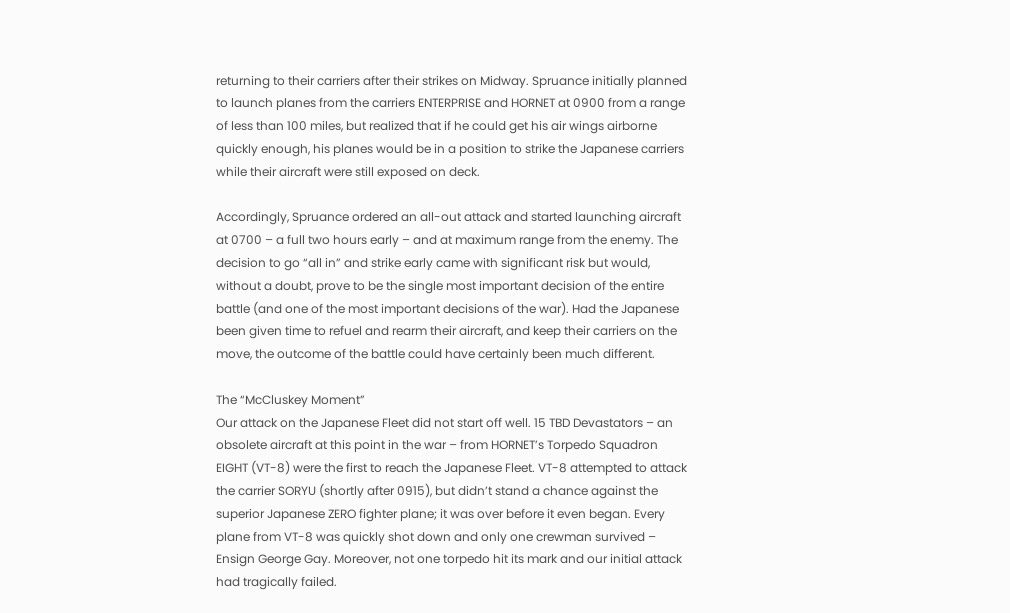returning to their carriers after their strikes on Midway. Spruance initially planned to launch planes from the carriers ENTERPRISE and HORNET at 0900 from a range of less than 100 miles, but realized that if he could get his air wings airborne quickly enough, his planes would be in a position to strike the Japanese carriers while their aircraft were still exposed on deck.

Accordingly, Spruance ordered an all-out attack and started launching aircraft at 0700 – a full two hours early – and at maximum range from the enemy. The decision to go “all in” and strike early came with significant risk but would, without a doubt, prove to be the single most important decision of the entire battle (and one of the most important decisions of the war). Had the Japanese been given time to refuel and rearm their aircraft, and keep their carriers on the move, the outcome of the battle could have certainly been much different.

The “McCluskey Moment”
Our attack on the Japanese Fleet did not start off well. 15 TBD Devastators – an obsolete aircraft at this point in the war – from HORNET’s Torpedo Squadron EIGHT (VT-8) were the first to reach the Japanese Fleet. VT-8 attempted to attack the carrier SORYU (shortly after 0915), but didn’t stand a chance against the superior Japanese ZERO fighter plane; it was over before it even began. Every plane from VT-8 was quickly shot down and only one crewman survived – Ensign George Gay. Moreover, not one torpedo hit its mark and our initial attack had tragically failed.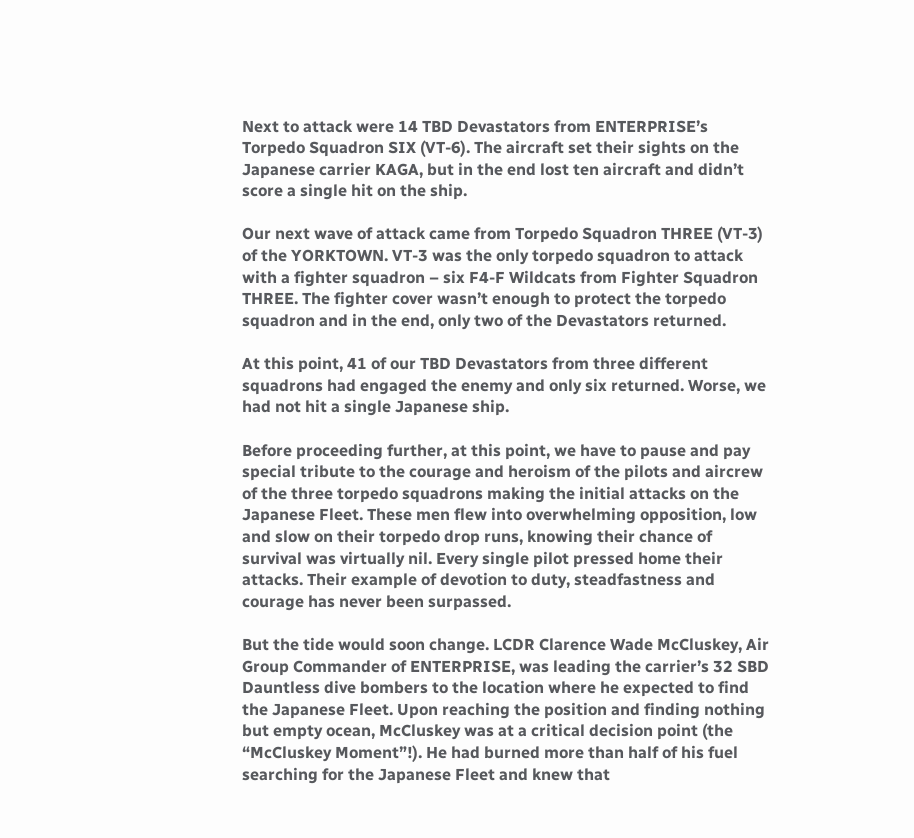Next to attack were 14 TBD Devastators from ENTERPRISE’s Torpedo Squadron SIX (VT-6). The aircraft set their sights on the Japanese carrier KAGA, but in the end lost ten aircraft and didn’t score a single hit on the ship.

Our next wave of attack came from Torpedo Squadron THREE (VT-3) of the YORKTOWN. VT-3 was the only torpedo squadron to attack with a fighter squadron – six F4-F Wildcats from Fighter Squadron THREE. The fighter cover wasn’t enough to protect the torpedo squadron and in the end, only two of the Devastators returned.

At this point, 41 of our TBD Devastators from three different squadrons had engaged the enemy and only six returned. Worse, we had not hit a single Japanese ship.

Before proceeding further, at this point, we have to pause and pay special tribute to the courage and heroism of the pilots and aircrew of the three torpedo squadrons making the initial attacks on the Japanese Fleet. These men flew into overwhelming opposition, low and slow on their torpedo drop runs, knowing their chance of survival was virtually nil. Every single pilot pressed home their attacks. Their example of devotion to duty, steadfastness and courage has never been surpassed.

But the tide would soon change. LCDR Clarence Wade McCluskey, Air Group Commander of ENTERPRISE, was leading the carrier’s 32 SBD Dauntless dive bombers to the location where he expected to find the Japanese Fleet. Upon reaching the position and finding nothing but empty ocean, McCluskey was at a critical decision point (the “McCluskey Moment”!). He had burned more than half of his fuel searching for the Japanese Fleet and knew that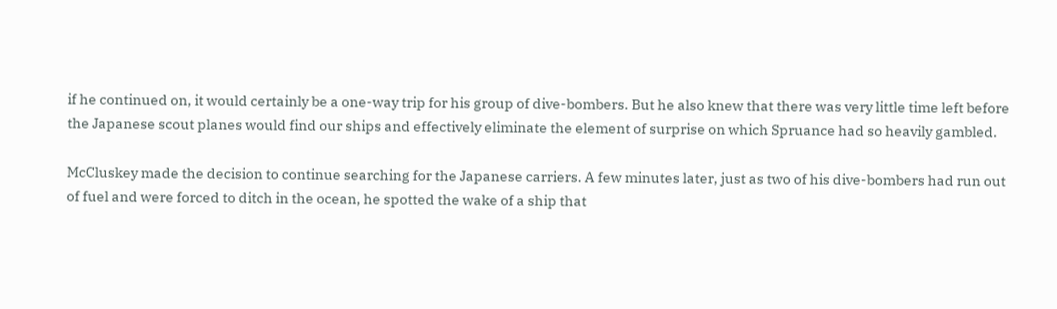if he continued on, it would certainly be a one-way trip for his group of dive-bombers. But he also knew that there was very little time left before the Japanese scout planes would find our ships and effectively eliminate the element of surprise on which Spruance had so heavily gambled.

McCluskey made the decision to continue searching for the Japanese carriers. A few minutes later, just as two of his dive-bombers had run out of fuel and were forced to ditch in the ocean, he spotted the wake of a ship that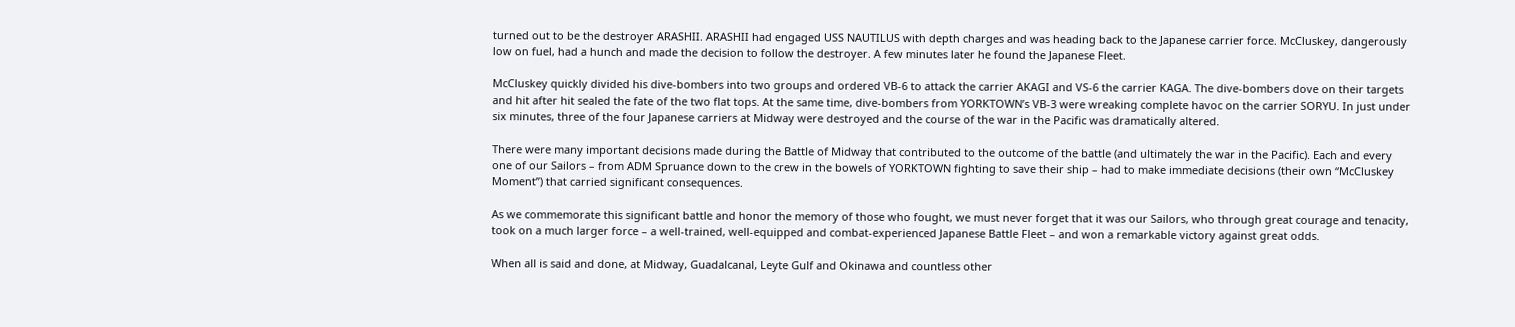turned out to be the destroyer ARASHII. ARASHII had engaged USS NAUTILUS with depth charges and was heading back to the Japanese carrier force. McCluskey, dangerously low on fuel, had a hunch and made the decision to follow the destroyer. A few minutes later he found the Japanese Fleet.

McCluskey quickly divided his dive-bombers into two groups and ordered VB-6 to attack the carrier AKAGI and VS-6 the carrier KAGA. The dive-bombers dove on their targets and hit after hit sealed the fate of the two flat tops. At the same time, dive-bombers from YORKTOWN’s VB-3 were wreaking complete havoc on the carrier SORYU. In just under six minutes, three of the four Japanese carriers at Midway were destroyed and the course of the war in the Pacific was dramatically altered.

There were many important decisions made during the Battle of Midway that contributed to the outcome of the battle (and ultimately the war in the Pacific). Each and every one of our Sailors – from ADM Spruance down to the crew in the bowels of YORKTOWN fighting to save their ship – had to make immediate decisions (their own “McCluskey Moment”) that carried significant consequences.

As we commemorate this significant battle and honor the memory of those who fought, we must never forget that it was our Sailors, who through great courage and tenacity, took on a much larger force – a well-trained, well-equipped and combat-experienced Japanese Battle Fleet – and won a remarkable victory against great odds.

When all is said and done, at Midway, Guadalcanal, Leyte Gulf and Okinawa and countless other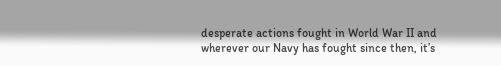desperate actions fought in World War II and wherever our Navy has fought since then, it’s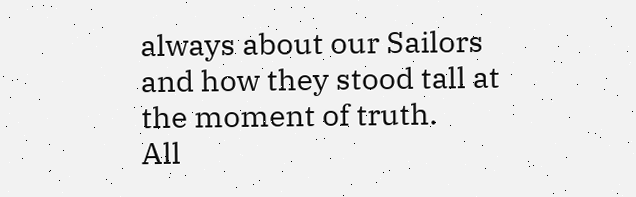always about our Sailors and how they stood tall at the moment of truth.
All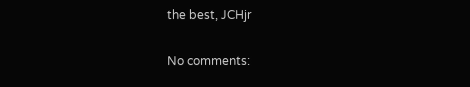the best, JCHjr

No comments: